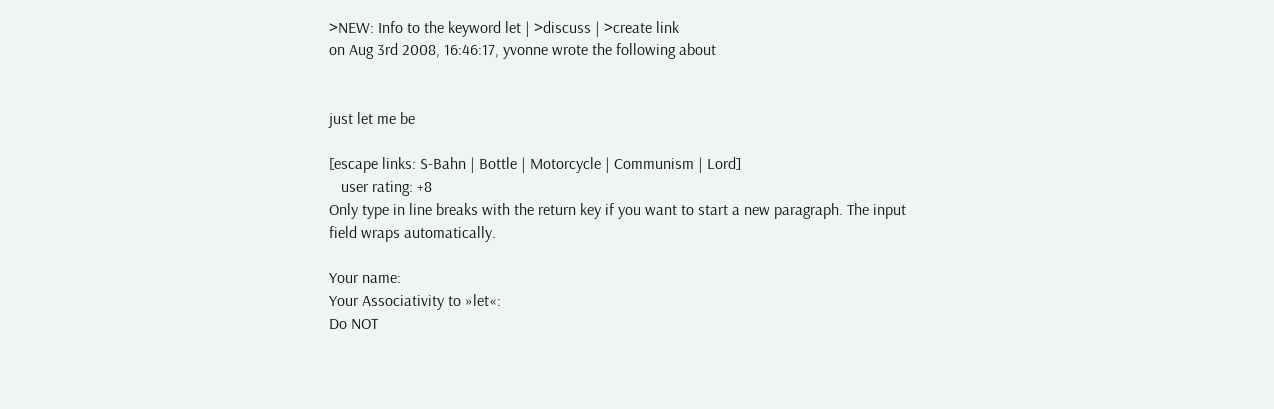>NEW: Info to the keyword let | >discuss | >create link
on Aug 3rd 2008, 16:46:17, yvonne wrote the following about


just let me be

[escape links: S-Bahn | Bottle | Motorcycle | Communism | Lord]
   user rating: +8
Only type in line breaks with the return key if you want to start a new paragraph. The input field wraps automatically.

Your name:
Your Associativity to »let«:
Do NOT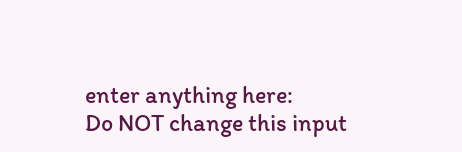enter anything here:
Do NOT change this input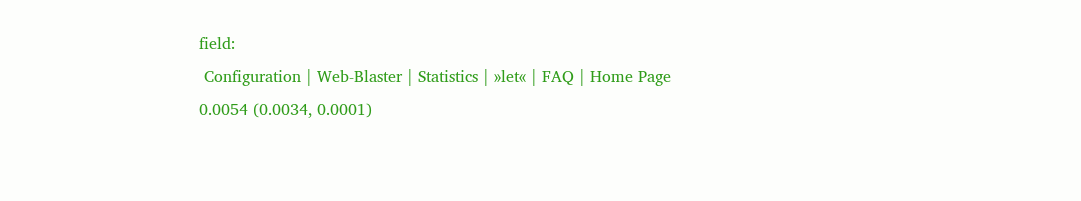field:
 Configuration | Web-Blaster | Statistics | »let« | FAQ | Home Page
0.0054 (0.0034, 0.0001)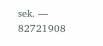sek. –– 82721908